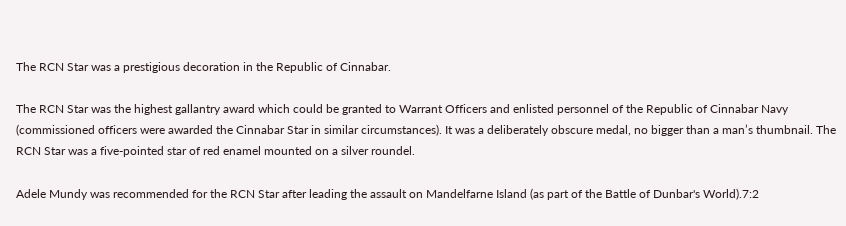The RCN Star was a prestigious decoration in the Republic of Cinnabar.

The RCN Star was the highest gallantry award which could be granted to Warrant Officers and enlisted personnel of the Republic of Cinnabar Navy (commissioned officers were awarded the Cinnabar Star in similar circumstances). It was a deliberately obscure medal, no bigger than a man’s thumbnail. The RCN Star was a five-pointed star of red enamel mounted on a silver roundel.

Adele Mundy was recommended for the RCN Star after leading the assault on Mandelfarne Island (as part of the Battle of Dunbar's World).7:2